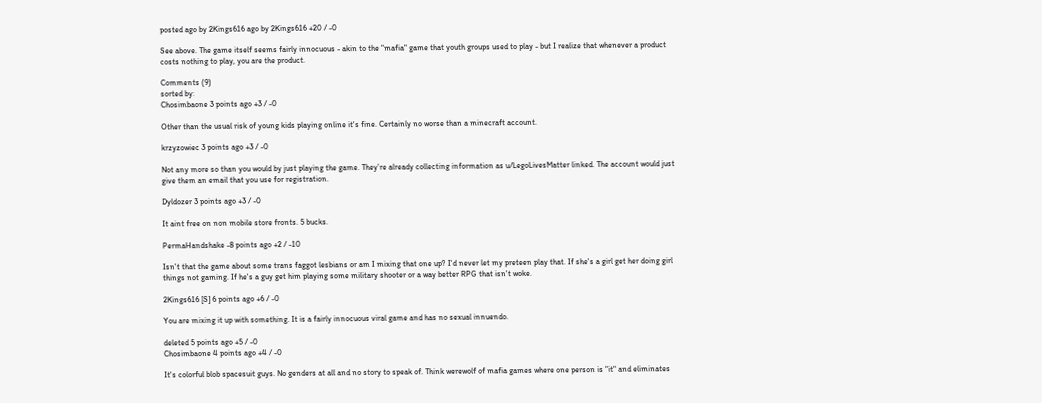posted ago by 2Kings616 ago by 2Kings616 +20 / -0

See above. The game itself seems fairly innocuous - akin to the "mafia" game that youth groups used to play - but I realize that whenever a product costs nothing to play, you are the product.

Comments (9)
sorted by:
Chosimbaone 3 points ago +3 / -0

Other than the usual risk of young kids playing online it's fine. Certainly no worse than a minecraft account.

krzyzowiec 3 points ago +3 / -0

Not any more so than you would by just playing the game. They’re already collecting information as u/LegoLivesMatter linked. The account would just give them an email that you use for registration.

Dyldozer 3 points ago +3 / -0

It aint free on non mobile store fronts. 5 bucks.

PermaHandshake -8 points ago +2 / -10

Isn't that the game about some trans faggot lesbians or am I mixing that one up? I'd never let my preteen play that. If she's a girl get her doing girl things not gaming. If he's a guy get him playing some military shooter or a way better RPG that isn't woke.

2Kings616 [S] 6 points ago +6 / -0

You are mixing it up with something. It is a fairly innocuous viral game and has no sexual innuendo.

deleted 5 points ago +5 / -0
Chosimbaone 4 points ago +4 / -0

It's colorful blob spacesuit guys. No genders at all and no story to speak of. Think werewolf of mafia games where one person is "it" and eliminates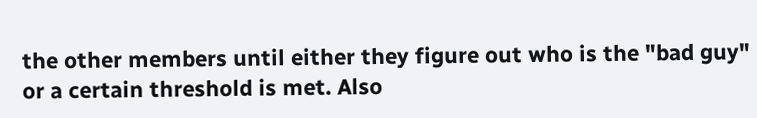the other members until either they figure out who is the "bad guy" or a certain threshold is met. Also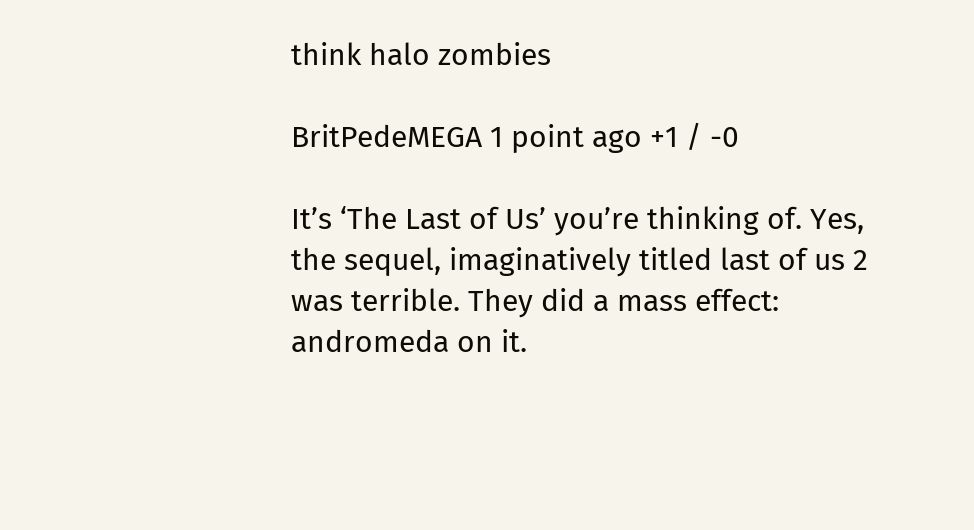think halo zombies

BritPedeMEGA 1 point ago +1 / -0

It’s ‘The Last of Us’ you’re thinking of. Yes, the sequel, imaginatively titled last of us 2 was terrible. They did a mass effect: andromeda on it.